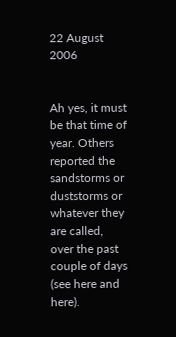22 August 2006


Ah yes, it must be that time of year. Others reported the sandstorms or duststorms or whatever they are called, over the past couple of days (see here and here).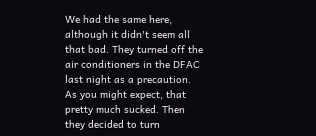We had the same here, although it didn't seem all that bad. They turned off the air conditioners in the DFAC last night as a precaution. As you might expect, that pretty much sucked. Then they decided to turn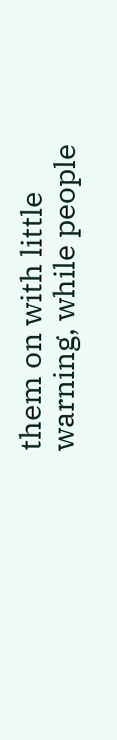them on with little warning, while people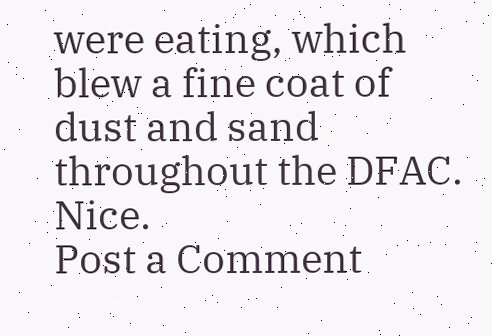were eating, which blew a fine coat of dust and sand throughout the DFAC. Nice.
Post a Comment